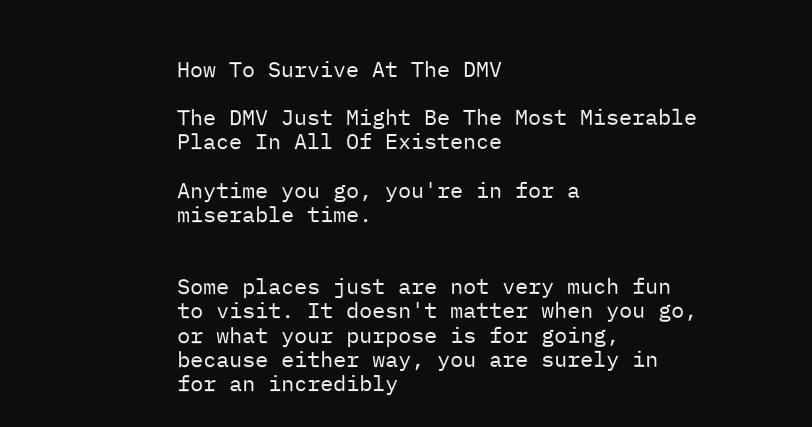How To Survive At The DMV

The DMV Just Might Be The Most Miserable Place In All Of Existence

Anytime you go, you're in for a miserable time.


Some places just are not very much fun to visit. It doesn't matter when you go, or what your purpose is for going, because either way, you are surely in for an incredibly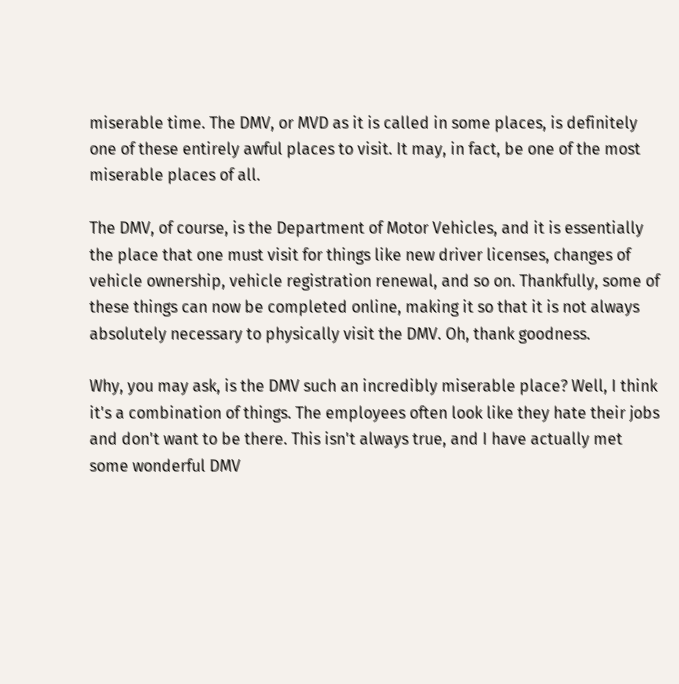miserable time. The DMV, or MVD as it is called in some places, is definitely one of these entirely awful places to visit. It may, in fact, be one of the most miserable places of all.

The DMV, of course, is the Department of Motor Vehicles, and it is essentially the place that one must visit for things like new driver licenses, changes of vehicle ownership, vehicle registration renewal, and so on. Thankfully, some of these things can now be completed online, making it so that it is not always absolutely necessary to physically visit the DMV. Oh, thank goodness.

Why, you may ask, is the DMV such an incredibly miserable place? Well, I think it's a combination of things. The employees often look like they hate their jobs and don't want to be there. This isn't always true, and I have actually met some wonderful DMV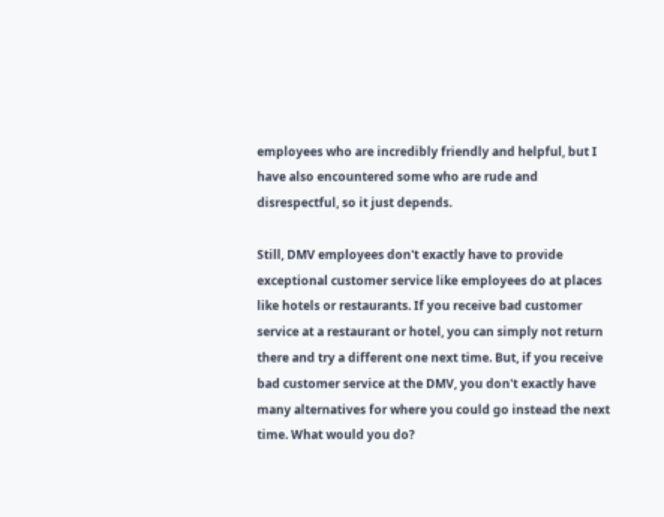employees who are incredibly friendly and helpful, but I have also encountered some who are rude and disrespectful, so it just depends.

Still, DMV employees don't exactly have to provide exceptional customer service like employees do at places like hotels or restaurants. If you receive bad customer service at a restaurant or hotel, you can simply not return there and try a different one next time. But, if you receive bad customer service at the DMV, you don't exactly have many alternatives for where you could go instead the next time. What would you do?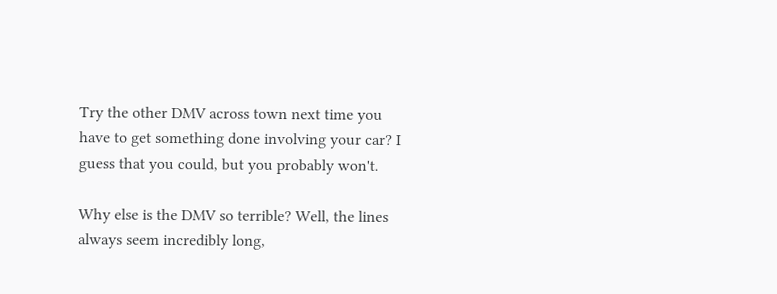Try the other DMV across town next time you have to get something done involving your car? I guess that you could, but you probably won't.

Why else is the DMV so terrible? Well, the lines always seem incredibly long,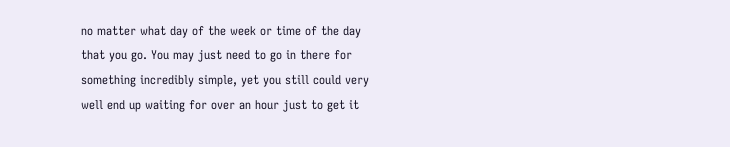no matter what day of the week or time of the day that you go. You may just need to go in there for something incredibly simple, yet you still could very well end up waiting for over an hour just to get it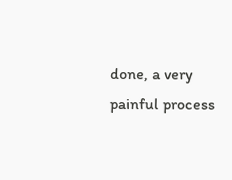done, a very painful process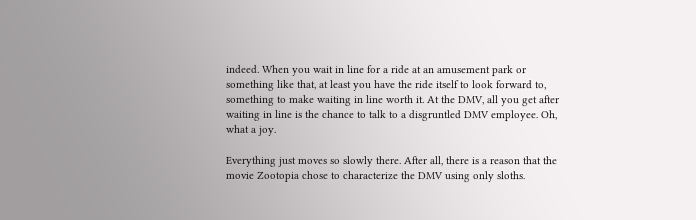indeed. When you wait in line for a ride at an amusement park or something like that, at least you have the ride itself to look forward to, something to make waiting in line worth it. At the DMV, all you get after waiting in line is the chance to talk to a disgruntled DMV employee. Oh, what a joy.

Everything just moves so slowly there. After all, there is a reason that the movie Zootopia chose to characterize the DMV using only sloths.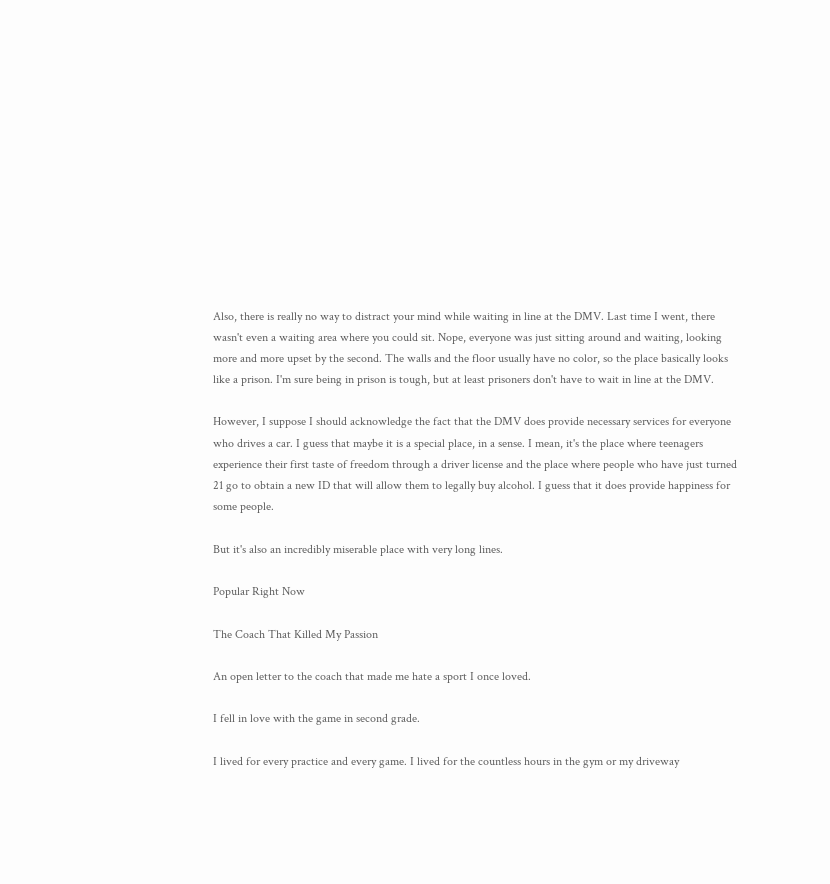Also, there is really no way to distract your mind while waiting in line at the DMV. Last time I went, there wasn't even a waiting area where you could sit. Nope, everyone was just sitting around and waiting, looking more and more upset by the second. The walls and the floor usually have no color, so the place basically looks like a prison. I'm sure being in prison is tough, but at least prisoners don't have to wait in line at the DMV.

However, I suppose I should acknowledge the fact that the DMV does provide necessary services for everyone who drives a car. I guess that maybe it is a special place, in a sense. I mean, it's the place where teenagers experience their first taste of freedom through a driver license and the place where people who have just turned 21 go to obtain a new ID that will allow them to legally buy alcohol. I guess that it does provide happiness for some people.

But it's also an incredibly miserable place with very long lines.

Popular Right Now

The Coach That Killed My Passion

An open letter to the coach that made me hate a sport I once loved.

I fell in love with the game in second grade.

I lived for every practice and every game. I lived for the countless hours in the gym or my driveway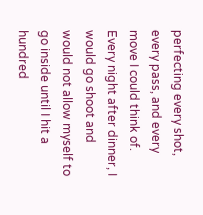perfecting every shot, every pass, and every move I could think of. Every night after dinner, I would go shoot and would not allow myself to go inside until I hit a hundred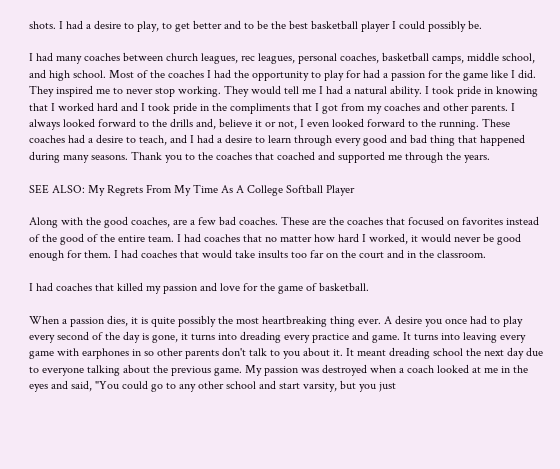shots. I had a desire to play, to get better and to be the best basketball player I could possibly be.

I had many coaches between church leagues, rec leagues, personal coaches, basketball camps, middle school, and high school. Most of the coaches I had the opportunity to play for had a passion for the game like I did. They inspired me to never stop working. They would tell me I had a natural ability. I took pride in knowing that I worked hard and I took pride in the compliments that I got from my coaches and other parents. I always looked forward to the drills and, believe it or not, I even looked forward to the running. These coaches had a desire to teach, and I had a desire to learn through every good and bad thing that happened during many seasons. Thank you to the coaches that coached and supported me through the years.

SEE ALSO: My Regrets From My Time As A College Softball Player

Along with the good coaches, are a few bad coaches. These are the coaches that focused on favorites instead of the good of the entire team. I had coaches that no matter how hard I worked, it would never be good enough for them. I had coaches that would take insults too far on the court and in the classroom.

I had coaches that killed my passion and love for the game of basketball.

When a passion dies, it is quite possibly the most heartbreaking thing ever. A desire you once had to play every second of the day is gone, it turns into dreading every practice and game. It turns into leaving every game with earphones in so other parents don't talk to you about it. It meant dreading school the next day due to everyone talking about the previous game. My passion was destroyed when a coach looked at me in the eyes and said, "You could go to any other school and start varsity, but you just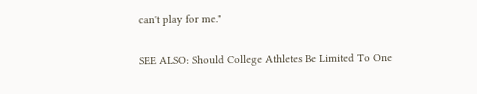can't play for me."

SEE ALSO: Should College Athletes Be Limited To One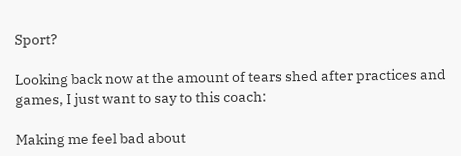Sport?

Looking back now at the amount of tears shed after practices and games, I just want to say to this coach:

Making me feel bad about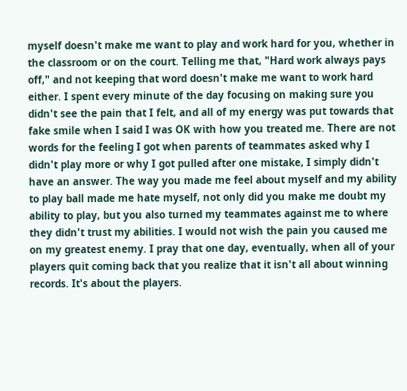myself doesn't make me want to play and work hard for you, whether in the classroom or on the court. Telling me that, "Hard work always pays off," and not keeping that word doesn't make me want to work hard either. I spent every minute of the day focusing on making sure you didn't see the pain that I felt, and all of my energy was put towards that fake smile when I said I was OK with how you treated me. There are not words for the feeling I got when parents of teammates asked why I didn't play more or why I got pulled after one mistake, I simply didn't have an answer. The way you made me feel about myself and my ability to play ball made me hate myself, not only did you make me doubt my ability to play, but you also turned my teammates against me to where they didn't trust my abilities. I would not wish the pain you caused me on my greatest enemy. I pray that one day, eventually, when all of your players quit coming back that you realize that it isn't all about winning records. It's about the players.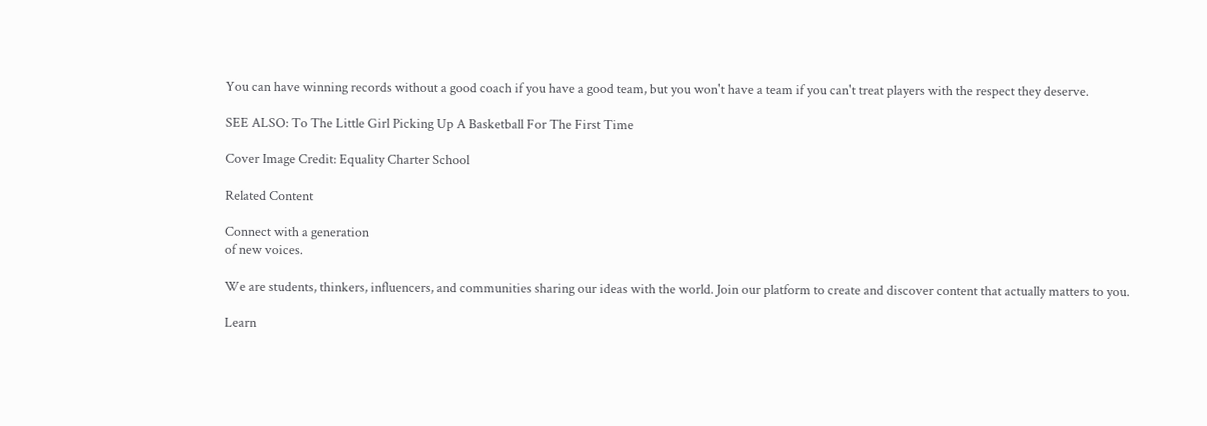You can have winning records without a good coach if you have a good team, but you won't have a team if you can't treat players with the respect they deserve.

SEE ALSO: To The Little Girl Picking Up A Basketball For The First Time

Cover Image Credit: Equality Charter School

Related Content

Connect with a generation
of new voices.

We are students, thinkers, influencers, and communities sharing our ideas with the world. Join our platform to create and discover content that actually matters to you.

Learn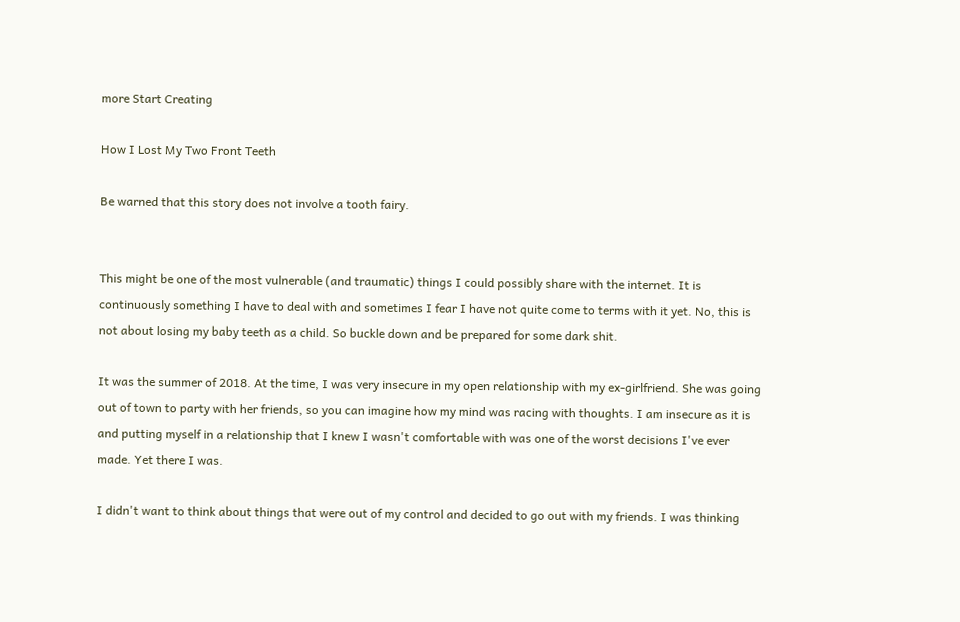more Start Creating

How I Lost My Two Front Teeth

Be warned that this story does not involve a tooth fairy.


This might be one of the most vulnerable (and traumatic) things I could possibly share with the internet. It is continuously something I have to deal with and sometimes I fear I have not quite come to terms with it yet. No, this is not about losing my baby teeth as a child. So buckle down and be prepared for some dark shit.

It was the summer of 2018. At the time, I was very insecure in my open relationship with my ex-girlfriend. She was going out of town to party with her friends, so you can imagine how my mind was racing with thoughts. I am insecure as it is and putting myself in a relationship that I knew I wasn't comfortable with was one of the worst decisions I've ever made. Yet there I was.

I didn't want to think about things that were out of my control and decided to go out with my friends. I was thinking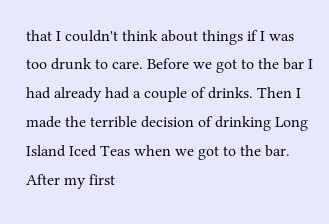that I couldn't think about things if I was too drunk to care. Before we got to the bar I had already had a couple of drinks. Then I made the terrible decision of drinking Long Island Iced Teas when we got to the bar. After my first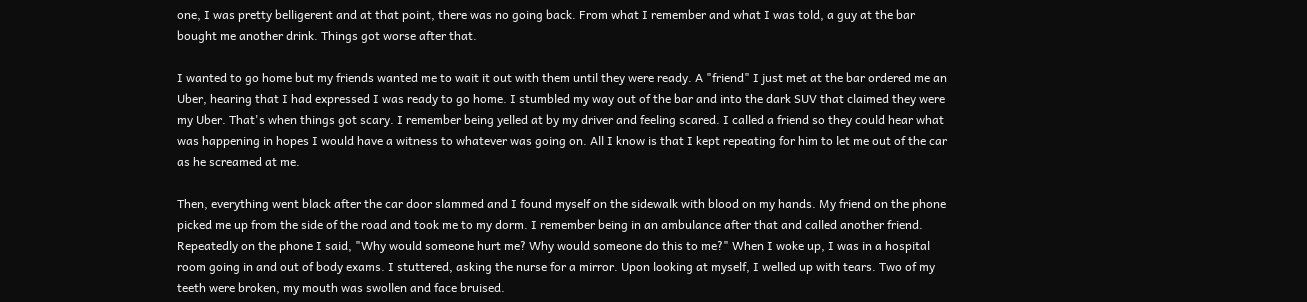one, I was pretty belligerent and at that point, there was no going back. From what I remember and what I was told, a guy at the bar bought me another drink. Things got worse after that.

I wanted to go home but my friends wanted me to wait it out with them until they were ready. A "friend" I just met at the bar ordered me an Uber, hearing that I had expressed I was ready to go home. I stumbled my way out of the bar and into the dark SUV that claimed they were my Uber. That's when things got scary. I remember being yelled at by my driver and feeling scared. I called a friend so they could hear what was happening in hopes I would have a witness to whatever was going on. All I know is that I kept repeating for him to let me out of the car as he screamed at me.

Then, everything went black after the car door slammed and I found myself on the sidewalk with blood on my hands. My friend on the phone picked me up from the side of the road and took me to my dorm. I remember being in an ambulance after that and called another friend. Repeatedly on the phone I said, "Why would someone hurt me? Why would someone do this to me?" When I woke up, I was in a hospital room going in and out of body exams. I stuttered, asking the nurse for a mirror. Upon looking at myself, I welled up with tears. Two of my teeth were broken, my mouth was swollen and face bruised.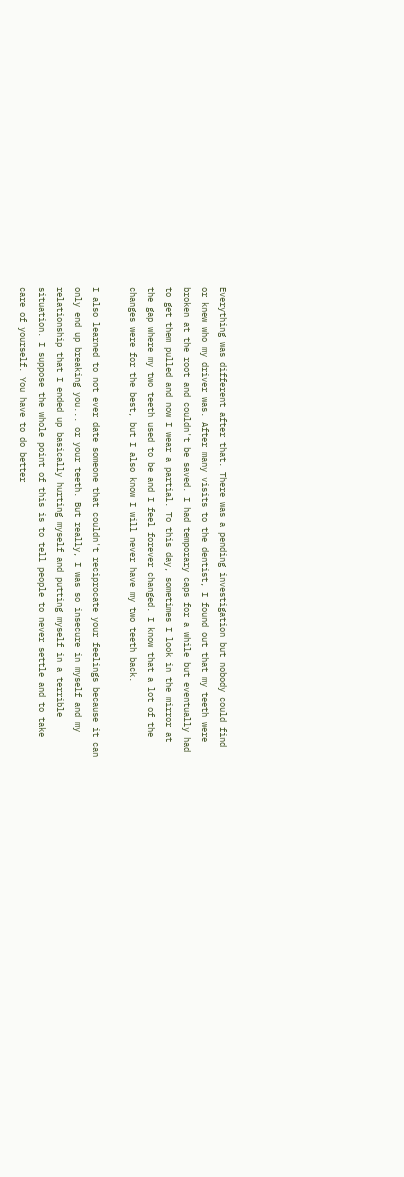Everything was different after that. There was a pending investigation but nobody could find or knew who my driver was. After many visits to the dentist, I found out that my teeth were broken at the root and couldn't be saved. I had temporary caps for a while but eventually had to get them pulled and now I wear a partial. To this day, sometimes I look in the mirror at the gap where my two teeth used to be and I feel forever changed. I know that a lot of the changes were for the best, but I also know I will never have my two teeth back.

I also learned to not ever date someone that couldn't reciprocate your feelings because it can only end up breaking you... or your teeth. But really, I was so insecure in myself and my relationship that I ended up basically hurting myself and putting myself in a terrible situation. I suppose the whole point of this is to tell people to never settle and to take care of yourself. You have to do better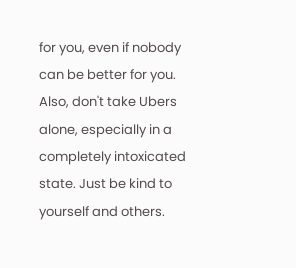for you, even if nobody can be better for you. Also, don't take Ubers alone, especially in a completely intoxicated state. Just be kind to yourself and others.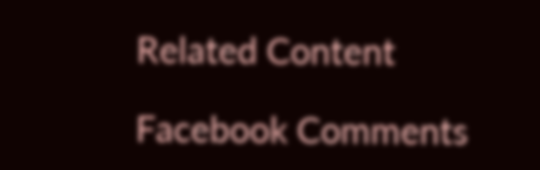Related Content

Facebook Comments